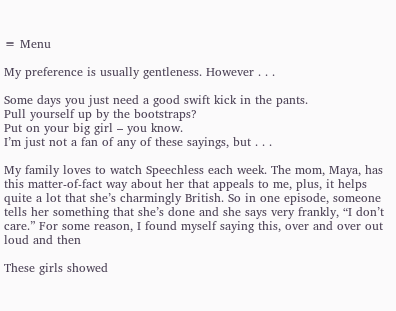≡ Menu

My preference is usually gentleness. However . . .

Some days you just need a good swift kick in the pants.
Pull yourself up by the bootstraps?
Put on your big girl – you know.
I’m just not a fan of any of these sayings, but . . .

My family loves to watch Speechless each week. The mom, Maya, has this matter-of-fact way about her that appeals to me, plus, it helps quite a lot that she’s charmingly British. So in one episode, someone tells her something that she’s done and she says very frankly, “I don’t care.” For some reason, I found myself saying this, over and over out loud and then

These girls showed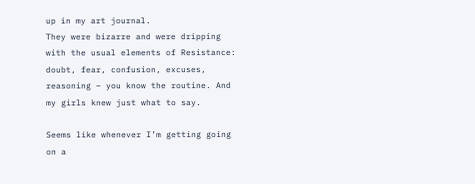up in my art journal.
They were bizarre and were dripping with the usual elements of Resistance: doubt, fear, confusion, excuses, reasoning – you know the routine. And my girls knew just what to say.

Seems like whenever I’m getting going on a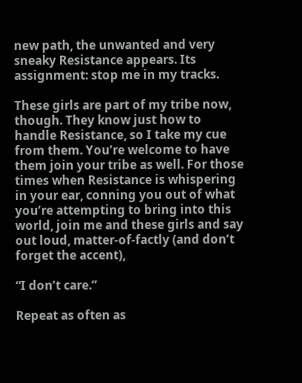new path, the unwanted and very sneaky Resistance appears. Its assignment: stop me in my tracks.

These girls are part of my tribe now, though. They know just how to handle Resistance, so I take my cue from them. You’re welcome to have them join your tribe as well. For those times when Resistance is whispering in your ear, conning you out of what you’re attempting to bring into this world, join me and these girls and say out loud, matter-of-factly (and don’t forget the accent),

“I don’t care.”

Repeat as often as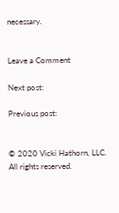necessary.


Leave a Comment

Next post:

Previous post:


© 2020 Vicki Hathorn, LLC. All rights reserved.